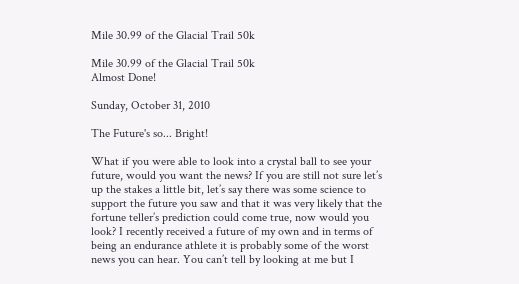Mile 30.99 of the Glacial Trail 50k

Mile 30.99 of the Glacial Trail 50k
Almost Done!

Sunday, October 31, 2010

The Future's so... Bright!

What if you were able to look into a crystal ball to see your future, would you want the news? If you are still not sure let’s up the stakes a little bit, let’s say there was some science to support the future you saw and that it was very likely that the fortune teller’s prediction could come true, now would you look? I recently received a future of my own and in terms of being an endurance athlete it is probably some of the worst news you can hear. You can’t tell by looking at me but I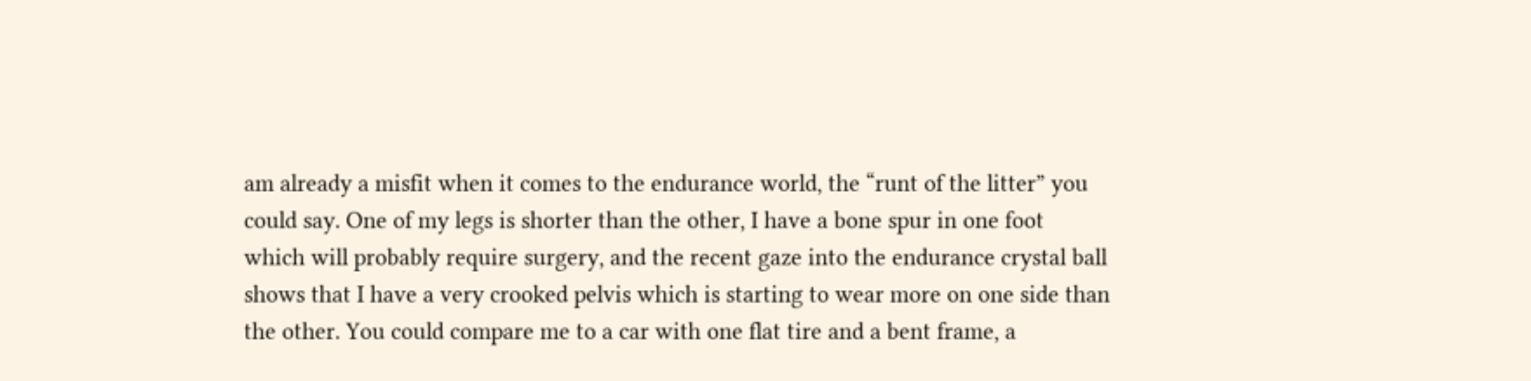am already a misfit when it comes to the endurance world, the “runt of the litter” you could say. One of my legs is shorter than the other, I have a bone spur in one foot which will probably require surgery, and the recent gaze into the endurance crystal ball shows that I have a very crooked pelvis which is starting to wear more on one side than the other. You could compare me to a car with one flat tire and a bent frame, a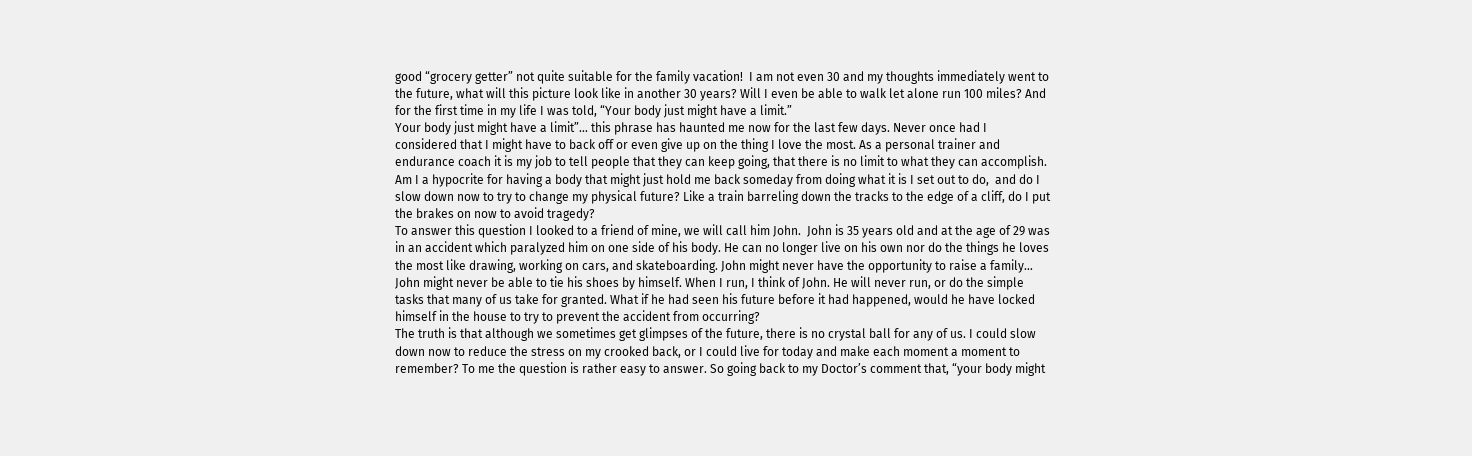good “grocery getter” not quite suitable for the family vacation!  I am not even 30 and my thoughts immediately went to the future, what will this picture look like in another 30 years? Will I even be able to walk let alone run 100 miles? And for the first time in my life I was told, “Your body just might have a limit.”
Your body just might have a limit”… this phrase has haunted me now for the last few days. Never once had I considered that I might have to back off or even give up on the thing I love the most. As a personal trainer and endurance coach it is my job to tell people that they can keep going, that there is no limit to what they can accomplish.  Am I a hypocrite for having a body that might just hold me back someday from doing what it is I set out to do,  and do I slow down now to try to change my physical future? Like a train barreling down the tracks to the edge of a cliff, do I put the brakes on now to avoid tragedy?
To answer this question I looked to a friend of mine, we will call him John.  John is 35 years old and at the age of 29 was in an accident which paralyzed him on one side of his body. He can no longer live on his own nor do the things he loves the most like drawing, working on cars, and skateboarding. John might never have the opportunity to raise a family… John might never be able to tie his shoes by himself. When I run, I think of John. He will never run, or do the simple tasks that many of us take for granted. What if he had seen his future before it had happened, would he have locked himself in the house to try to prevent the accident from occurring?
The truth is that although we sometimes get glimpses of the future, there is no crystal ball for any of us. I could slow down now to reduce the stress on my crooked back, or I could live for today and make each moment a moment to remember? To me the question is rather easy to answer. So going back to my Doctor’s comment that, “your body might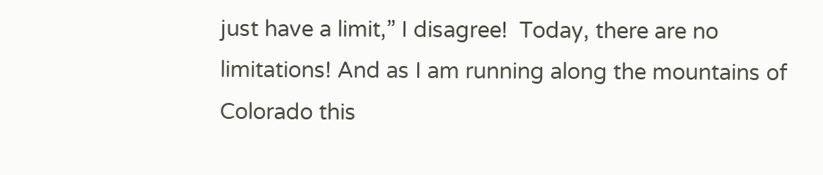just have a limit,” I disagree!  Today, there are no limitations! And as I am running along the mountains of Colorado this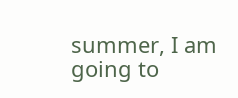summer, I am going to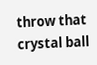throw that crystal ball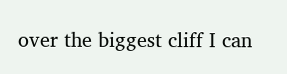over the biggest cliff I can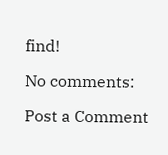find!

No comments:

Post a Comment